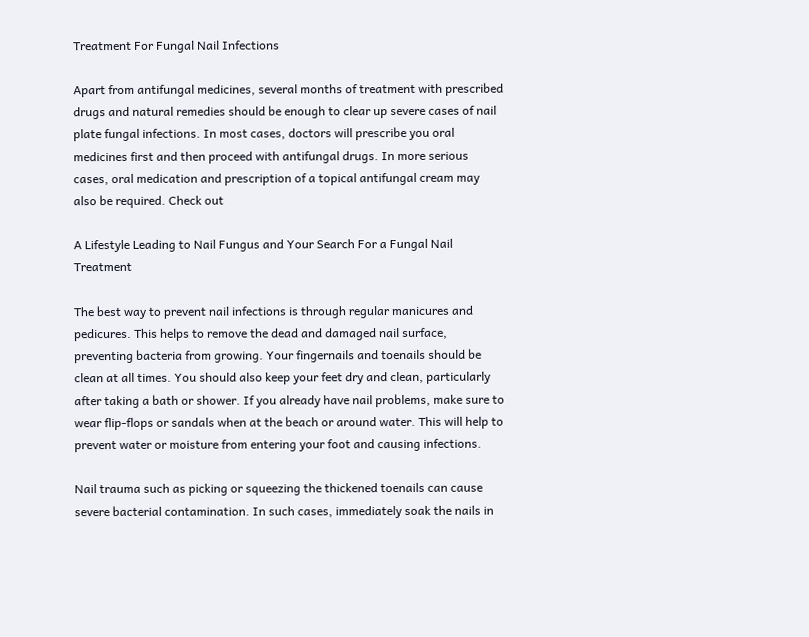Treatment For Fungal Nail Infections

Apart from antifungal medicines, several months of treatment with prescribed drugs and natural remedies should be enough to clear up severe cases of nail plate fungal infections. In most cases, doctors will prescribe you oral medicines first and then proceed with antifungal drugs. In more serious cases, oral medication and prescription of a topical antifungal cream may also be required. Check out

A Lifestyle Leading to Nail Fungus and Your Search For a Fungal Nail Treatment

The best way to prevent nail infections is through regular manicures and pedicures. This helps to remove the dead and damaged nail surface, preventing bacteria from growing. Your fingernails and toenails should be clean at all times. You should also keep your feet dry and clean, particularly after taking a bath or shower. If you already have nail problems, make sure to wear flip-flops or sandals when at the beach or around water. This will help to prevent water or moisture from entering your foot and causing infections.

Nail trauma such as picking or squeezing the thickened toenails can cause severe bacterial contamination. In such cases, immediately soak the nails in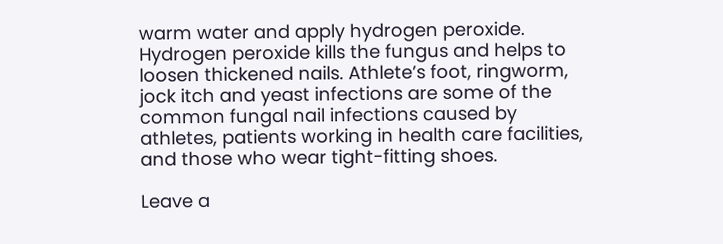warm water and apply hydrogen peroxide. Hydrogen peroxide kills the fungus and helps to loosen thickened nails. Athlete’s foot, ringworm, jock itch and yeast infections are some of the common fungal nail infections caused by athletes, patients working in health care facilities, and those who wear tight-fitting shoes.

Leave a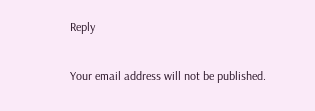Reply

Your email address will not be published.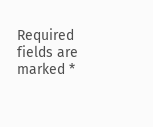Required fields are marked *